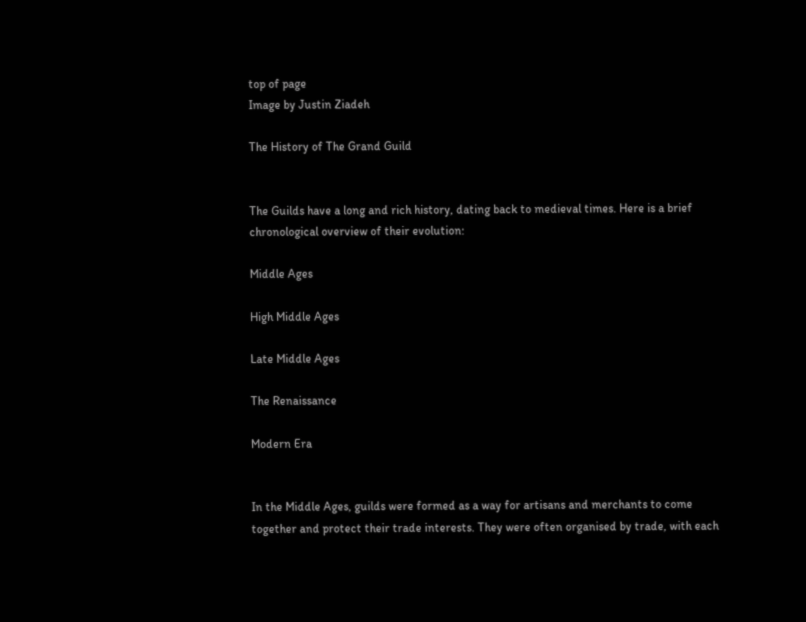top of page
Image by Justin Ziadeh

The History of The Grand Guild


The Guilds have a long and rich history, dating back to medieval times. Here is a brief chronological overview of their evolution:

Middle Ages

High Middle Ages

Late Middle Ages

The Renaissance

Modern Era


In the Middle Ages, guilds were formed as a way for artisans and merchants to come together and protect their trade interests. They were often organised by trade, with each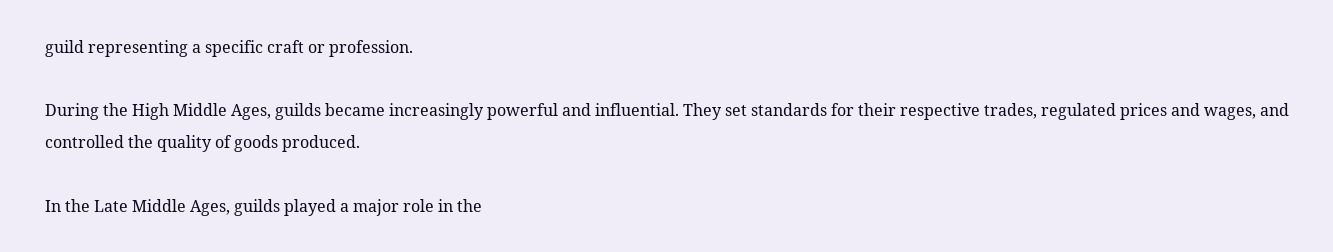guild representing a specific craft or profession.

During the High Middle Ages, guilds became increasingly powerful and influential. They set standards for their respective trades, regulated prices and wages, and controlled the quality of goods produced.

In the Late Middle Ages, guilds played a major role in the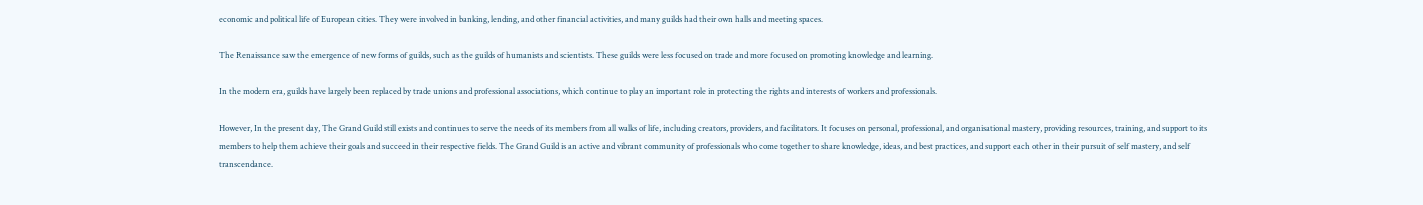economic and political life of European cities. They were involved in banking, lending, and other financial activities, and many guilds had their own halls and meeting spaces.

The Renaissance saw the emergence of new forms of guilds, such as the guilds of humanists and scientists. These guilds were less focused on trade and more focused on promoting knowledge and learning.

In the modern era, guilds have largely been replaced by trade unions and professional associations, which continue to play an important role in protecting the rights and interests of workers and professionals.

However, In the present day, The Grand Guild still exists and continues to serve the needs of its members from all walks of life, including creators, providers, and facilitators. It focuses on personal, professional, and organisational mastery, providing resources, training, and support to its members to help them achieve their goals and succeed in their respective fields. The Grand Guild is an active and vibrant community of professionals who come together to share knowledge, ideas, and best practices, and support each other in their pursuit of self mastery, and self transcendance.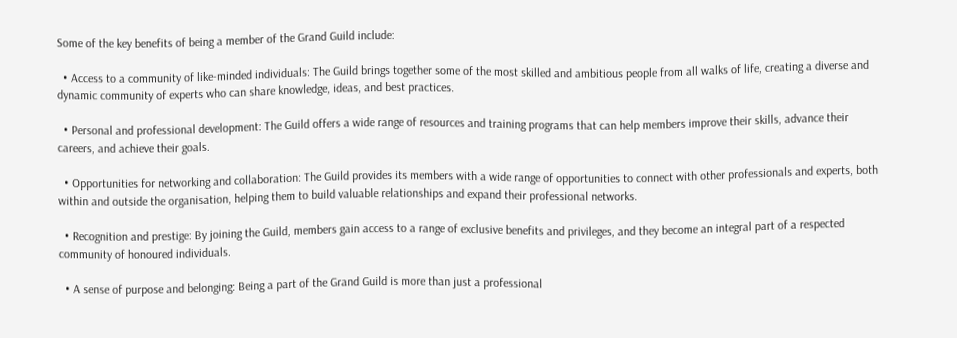Some of the key benefits of being a member of the Grand Guild include:

  • Access to a community of like-minded individuals: The Guild brings together some of the most skilled and ambitious people from all walks of life, creating a diverse and dynamic community of experts who can share knowledge, ideas, and best practices.

  • Personal and professional development: The Guild offers a wide range of resources and training programs that can help members improve their skills, advance their careers, and achieve their goals.

  • Opportunities for networking and collaboration: The Guild provides its members with a wide range of opportunities to connect with other professionals and experts, both within and outside the organisation, helping them to build valuable relationships and expand their professional networks.

  • Recognition and prestige: By joining the Guild, members gain access to a range of exclusive benefits and privileges, and they become an integral part of a respected community of honoured individuals.

  • A sense of purpose and belonging: Being a part of the Grand Guild is more than just a professional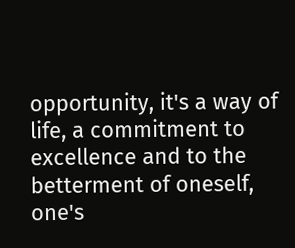opportunity, it's a way of life, a commitment to excellence and to the betterment of oneself, one's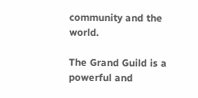community and the world.

The Grand Guild is a powerful and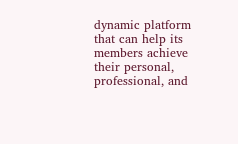dynamic platform that can help its members achieve their personal, professional, and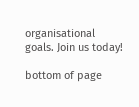organisational goals. Join us today!

bottom of page